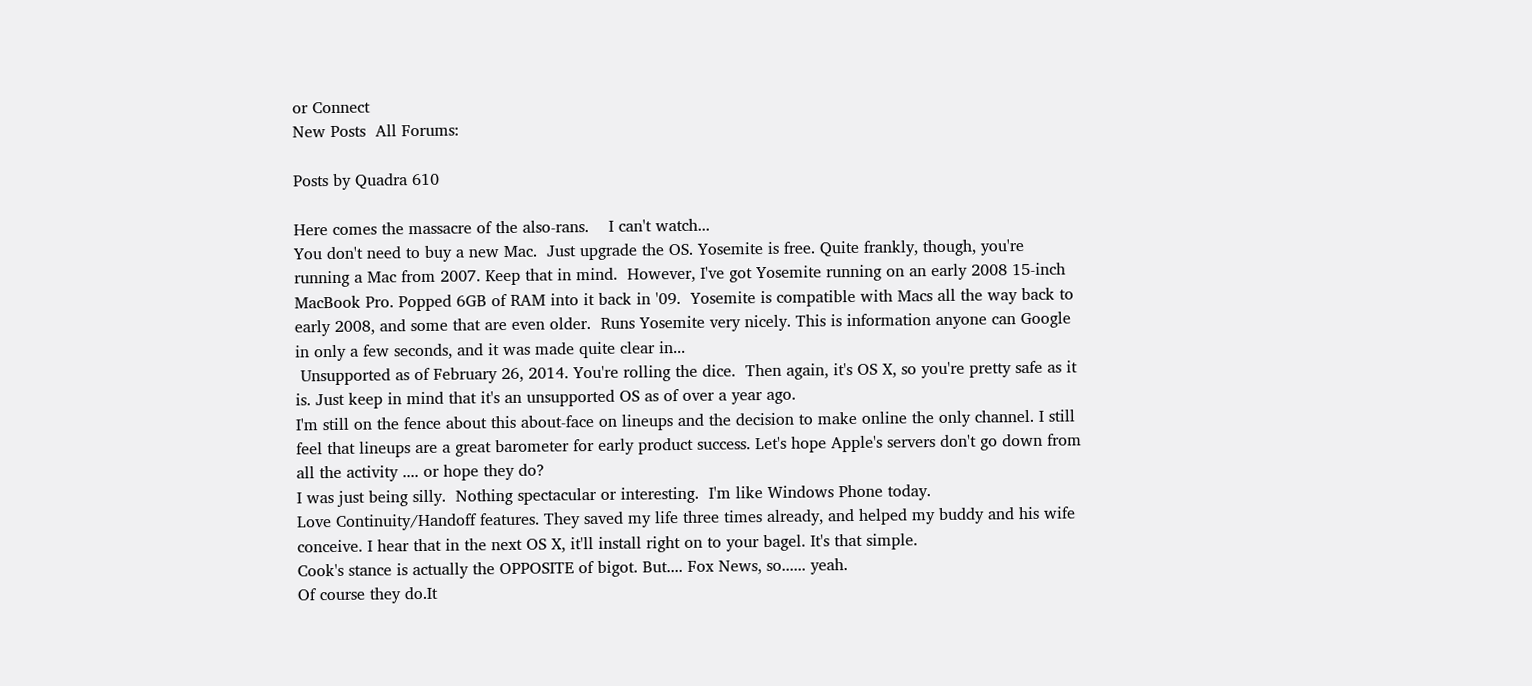or Connect
New Posts  All Forums:

Posts by Quadra 610

Here comes the massacre of the also-rans.    I can't watch...
You don't need to buy a new Mac.  Just upgrade the OS. Yosemite is free. Quite frankly, though, you're running a Mac from 2007. Keep that in mind.  However, I've got Yosemite running on an early 2008 15-inch MacBook Pro. Popped 6GB of RAM into it back in '09.  Yosemite is compatible with Macs all the way back to early 2008, and some that are even older.  Runs Yosemite very nicely. This is information anyone can Google in only a few seconds, and it was made quite clear in...
 Unsupported as of February 26, 2014. You're rolling the dice.  Then again, it's OS X, so you're pretty safe as it is. Just keep in mind that it's an unsupported OS as of over a year ago.
I'm still on the fence about this about-face on lineups and the decision to make online the only channel. I still feel that lineups are a great barometer for early product success. Let's hope Apple's servers don't go down from all the activity .... or hope they do?
I was just being silly.  Nothing spectacular or interesting.  I'm like Windows Phone today.
Love Continuity/Handoff features. They saved my life three times already, and helped my buddy and his wife conceive. I hear that in the next OS X, it'll install right on to your bagel. It's that simple.
Cook's stance is actually the OPPOSITE of bigot. But.... Fox News, so...... yeah.
Of course they do.It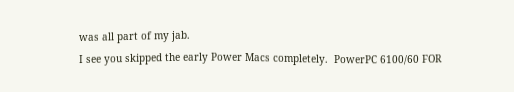was all part of my jab.
I see you skipped the early Power Macs completely.  PowerPC 6100/60 FOR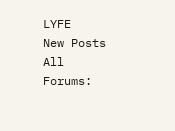LYFE
New Posts  All Forums: